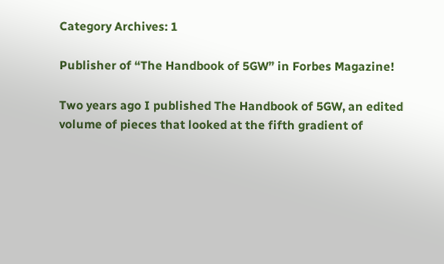Category Archives: 1

Publisher of “The Handbook of 5GW” in Forbes Magazine!

Two years ago I published The Handbook of 5GW, an edited volume of pieces that looked at the fifth gradient of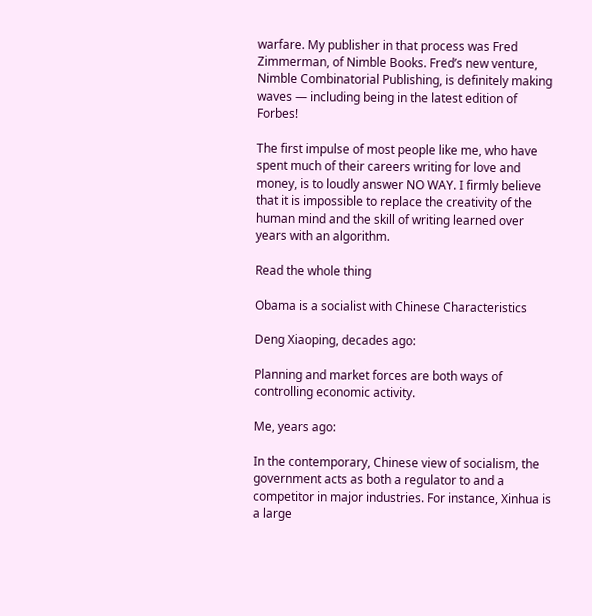warfare. My publisher in that process was Fred Zimmerman, of Nimble Books. Fred’s new venture, Nimble Combinatorial Publishing, is definitely making waves — including being in the latest edition of Forbes!

The first impulse of most people like me, who have spent much of their careers writing for love and money, is to loudly answer NO WAY. I firmly believe that it is impossible to replace the creativity of the human mind and the skill of writing learned over years with an algorithm.

Read the whole thing

Obama is a socialist with Chinese Characteristics

Deng Xiaoping, decades ago:

Planning and market forces are both ways of controlling economic activity.

Me, years ago:

In the contemporary, Chinese view of socialism, the government acts as both a regulator to and a competitor in major industries. For instance, Xinhua is a large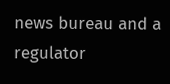news bureau and a regulator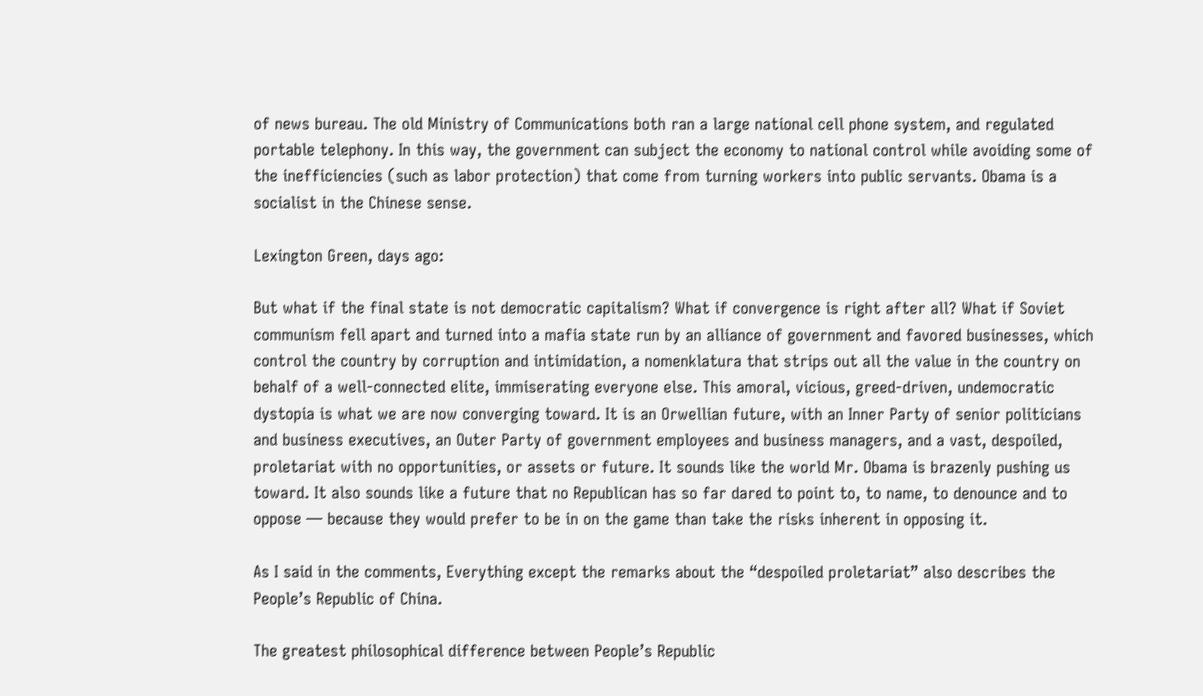of news bureau. The old Ministry of Communications both ran a large national cell phone system, and regulated portable telephony. In this way, the government can subject the economy to national control while avoiding some of the inefficiencies (such as labor protection) that come from turning workers into public servants. Obama is a socialist in the Chinese sense.

Lexington Green, days ago:

But what if the final state is not democratic capitalism? What if convergence is right after all? What if Soviet communism fell apart and turned into a mafia state run by an alliance of government and favored businesses, which control the country by corruption and intimidation, a nomenklatura that strips out all the value in the country on behalf of a well-connected elite, immiserating everyone else. This amoral, vicious, greed-driven, undemocratic dystopia is what we are now converging toward. It is an Orwellian future, with an Inner Party of senior politicians and business executives, an Outer Party of government employees and business managers, and a vast, despoiled, proletariat with no opportunities, or assets or future. It sounds like the world Mr. Obama is brazenly pushing us toward. It also sounds like a future that no Republican has so far dared to point to, to name, to denounce and to oppose — because they would prefer to be in on the game than take the risks inherent in opposing it.

As I said in the comments, Everything except the remarks about the “despoiled proletariat” also describes the People’s Republic of China.

The greatest philosophical difference between People’s Republic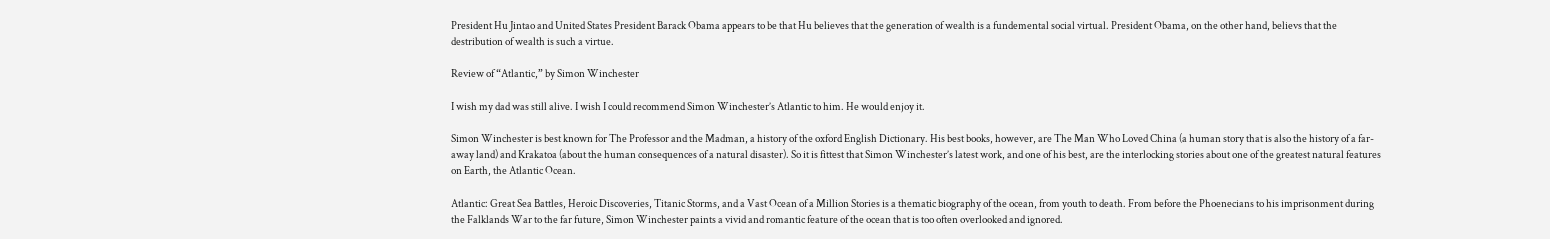President Hu Jintao and United States President Barack Obama appears to be that Hu believes that the generation of wealth is a fundemental social virtual. President Obama, on the other hand, believs that the destribution of wealth is such a virtue.

Review of “Atlantic,” by Simon Winchester

I wish my dad was still alive. I wish I could recommend Simon Winchester’s Atlantic to him. He would enjoy it.

Simon Winchester is best known for The Professor and the Madman, a history of the oxford English Dictionary. His best books, however, are The Man Who Loved China (a human story that is also the history of a far-away land) and Krakatoa (about the human consequences of a natural disaster). So it is fittest that Simon Winchester’s latest work, and one of his best, are the interlocking stories about one of the greatest natural features on Earth, the Atlantic Ocean.

Atlantic: Great Sea Battles, Heroic Discoveries, Titanic Storms, and a Vast Ocean of a Million Stories is a thematic biography of the ocean, from youth to death. From before the Phoenecians to his imprisonment during the Falklands War to the far future, Simon Winchester paints a vivid and romantic feature of the ocean that is too often overlooked and ignored.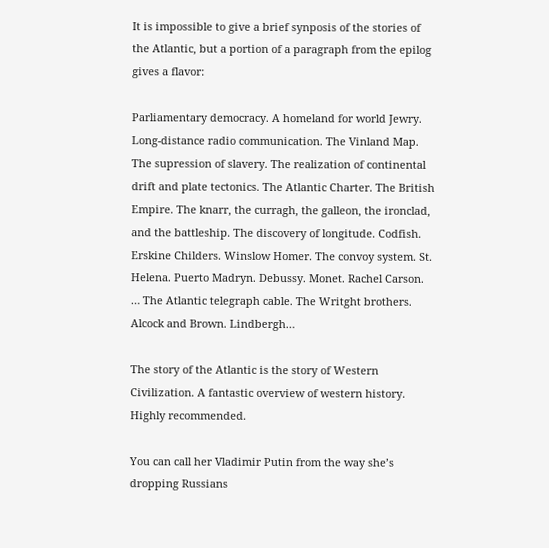It is impossible to give a brief synposis of the stories of the Atlantic, but a portion of a paragraph from the epilog gives a flavor:

Parliamentary democracy. A homeland for world Jewry. Long-distance radio communication. The Vinland Map. The supression of slavery. The realization of continental drift and plate tectonics. The Atlantic Charter. The British Empire. The knarr, the curragh, the galleon, the ironclad, and the battleship. The discovery of longitude. Codfish. Erskine Childers. Winslow Homer. The convoy system. St. Helena. Puerto Madryn. Debussy. Monet. Rachel Carson. … The Atlantic telegraph cable. The Writght brothers. Alcock and Brown. Lindbergh…

The story of the Atlantic is the story of Western Civilization. A fantastic overview of western history. Highly recommended.

You can call her Vladimir Putin from the way she’s dropping Russians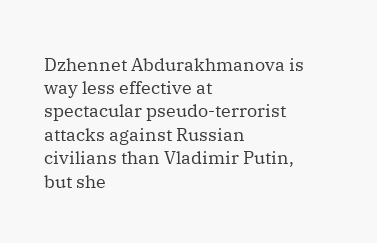Dzhennet Abdurakhmanova is way less effective at spectacular pseudo-terrorist attacks against Russian civilians than Vladimir Putin, but she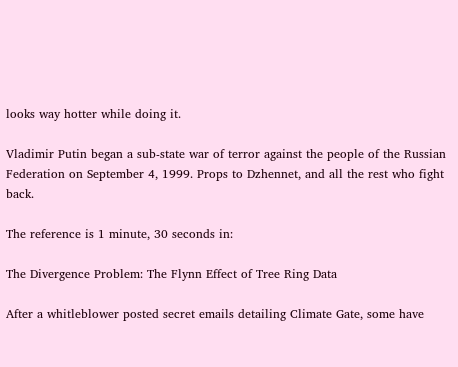looks way hotter while doing it.

Vladimir Putin began a sub-state war of terror against the people of the Russian Federation on September 4, 1999. Props to Dzhennet, and all the rest who fight back.

The reference is 1 minute, 30 seconds in:

The Divergence Problem: The Flynn Effect of Tree Ring Data

After a whitleblower posted secret emails detailing Climate Gate, some have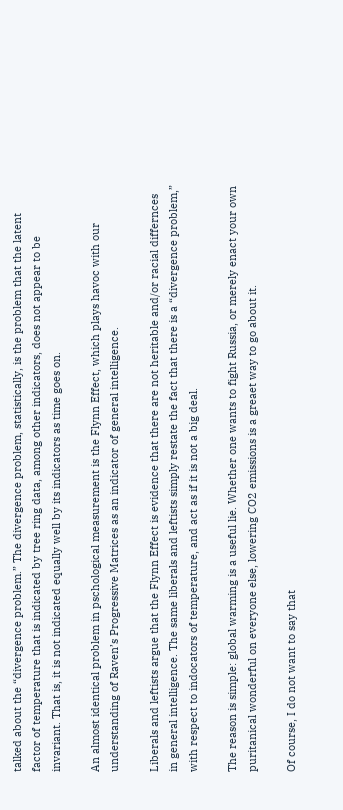talked about the “divergence problem.” The divergence problem, statistically, is the problem that the latent factor of temperature that is indicated by tree ring data, among other indicators, does not appear to be invariant. That is, it is not indicated equally well by its indicators as time goes on.

An almost identical problem in pschological measurement is the Flynn Effect, which plays havoc with our understanding of Raven’s Progressive Matrices as an indicator of general intelligence.

Liberals and leftists argue that the Flynn Effect is evidence that there are not heritable and/or racial differnces in general intelligence. The same liberals and leftists simply restate the fact that there is a “divergence problem,” with respect to indocators of temperature, and act as if it is not a big deal.

The reason is simple: global warming is a useful lie. Whether one wants to fight Russia, or merely enact your own puritanical wonderful on everyone else, lowering CO2 emissions is a greaet way to go about it.

Of course, I do not want to say that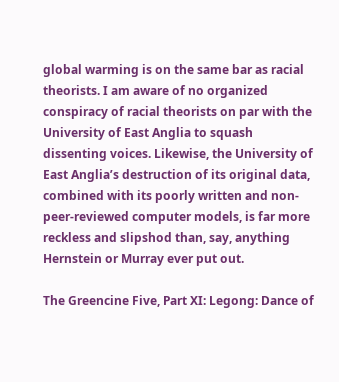global warming is on the same bar as racial theorists. I am aware of no organized conspiracy of racial theorists on par with the University of East Anglia to squash dissenting voices. Likewise, the University of East Anglia’s destruction of its original data, combined with its poorly written and non-peer-reviewed computer models, is far more reckless and slipshod than, say, anything Hernstein or Murray ever put out.

The Greencine Five, Part XI: Legong: Dance of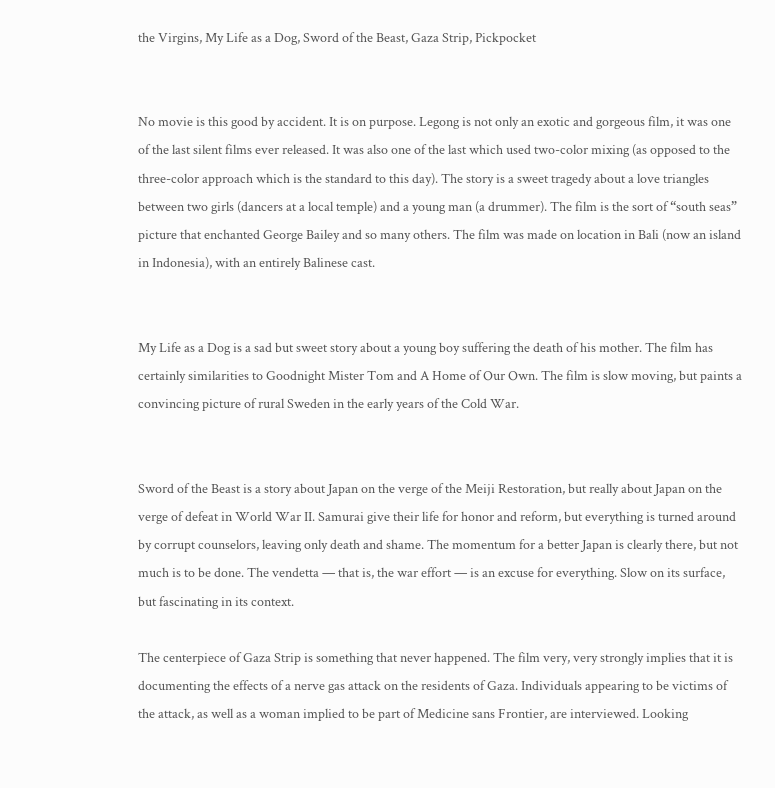the Virgins, My Life as a Dog, Sword of the Beast, Gaza Strip, Pickpocket


No movie is this good by accident. It is on purpose. Legong is not only an exotic and gorgeous film, it was one of the last silent films ever released. It was also one of the last which used two-color mixing (as opposed to the three-color approach which is the standard to this day). The story is a sweet tragedy about a love triangles between two girls (dancers at a local temple) and a young man (a drummer). The film is the sort of “south seas” picture that enchanted George Bailey and so many others. The film was made on location in Bali (now an island in Indonesia), with an entirely Balinese cast.


My Life as a Dog is a sad but sweet story about a young boy suffering the death of his mother. The film has certainly similarities to Goodnight Mister Tom and A Home of Our Own. The film is slow moving, but paints a convincing picture of rural Sweden in the early years of the Cold War.


Sword of the Beast is a story about Japan on the verge of the Meiji Restoration, but really about Japan on the verge of defeat in World War II. Samurai give their life for honor and reform, but everything is turned around by corrupt counselors, leaving only death and shame. The momentum for a better Japan is clearly there, but not much is to be done. The vendetta — that is, the war effort — is an excuse for everything. Slow on its surface, but fascinating in its context.

The centerpiece of Gaza Strip is something that never happened. The film very, very strongly implies that it is documenting the effects of a nerve gas attack on the residents of Gaza. Individuals appearing to be victims of the attack, as well as a woman implied to be part of Medicine sans Frontier, are interviewed. Looking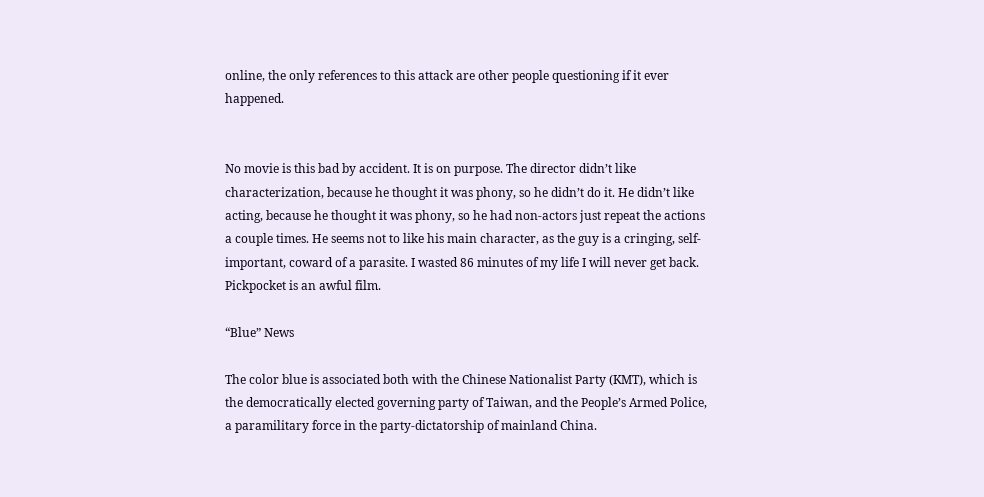online, the only references to this attack are other people questioning if it ever happened.


No movie is this bad by accident. It is on purpose. The director didn’t like characterization, because he thought it was phony, so he didn’t do it. He didn’t like acting, because he thought it was phony, so he had non-actors just repeat the actions a couple times. He seems not to like his main character, as the guy is a cringing, self-important, coward of a parasite. I wasted 86 minutes of my life I will never get back. Pickpocket is an awful film.

“Blue” News

The color blue is associated both with the Chinese Nationalist Party (KMT), which is the democratically elected governing party of Taiwan, and the People’s Armed Police, a paramilitary force in the party-dictatorship of mainland China.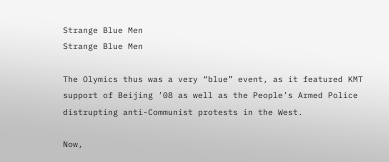Strange Blue Men
Strange Blue Men

The Olymics thus was a very “blue” event, as it featured KMT support of Beijing ’08 as well as the People’s Armed Police distrupting anti-Communist protests in the West.

Now,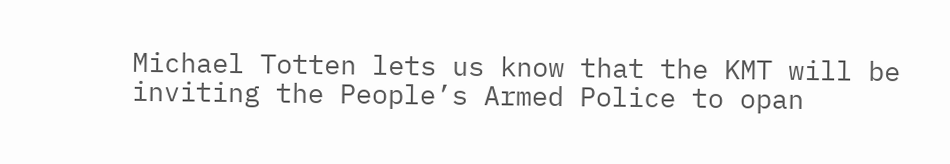Michael Totten lets us know that the KMT will be inviting the People’s Armed Police to opan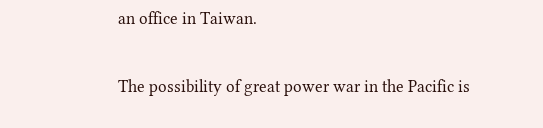an office in Taiwan.

The possibility of great power war in the Pacific is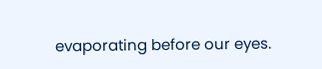evaporating before our eyes.